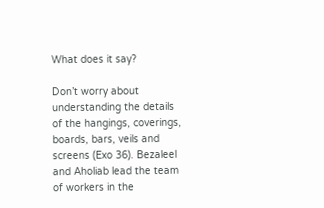What does it say?

Don’t worry about understanding the details of the hangings, coverings, boards, bars, veils and screens (Exo 36). Bezaleel and Aholiab lead the team of workers in the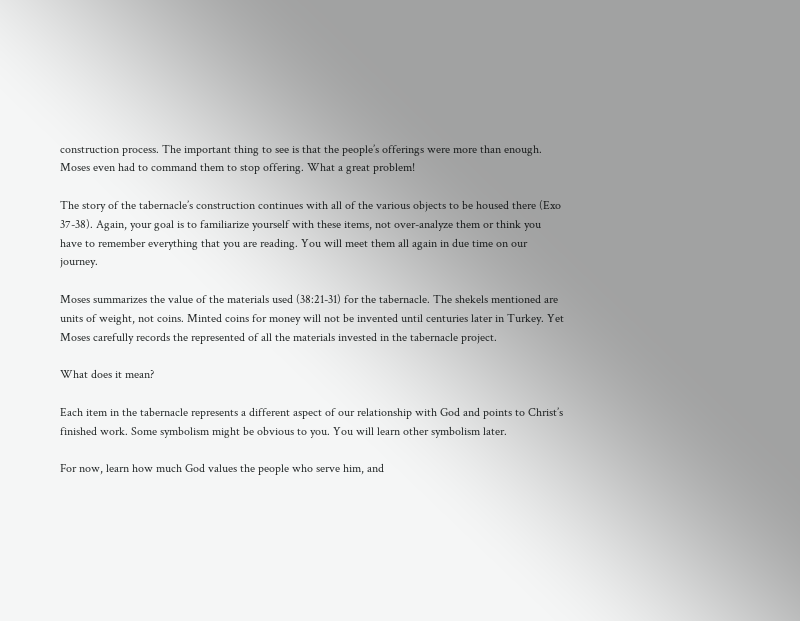construction process. The important thing to see is that the people’s offerings were more than enough. Moses even had to command them to stop offering. What a great problem!

The story of the tabernacle’s construction continues with all of the various objects to be housed there (Exo 37-38). Again, your goal is to familiarize yourself with these items, not over-analyze them or think you have to remember everything that you are reading. You will meet them all again in due time on our journey.

Moses summarizes the value of the materials used (38:21-31) for the tabernacle. The shekels mentioned are units of weight, not coins. Minted coins for money will not be invented until centuries later in Turkey. Yet Moses carefully records the represented of all the materials invested in the tabernacle project.

What does it mean?

Each item in the tabernacle represents a different aspect of our relationship with God and points to Christ’s finished work. Some symbolism might be obvious to you. You will learn other symbolism later.

For now, learn how much God values the people who serve him, and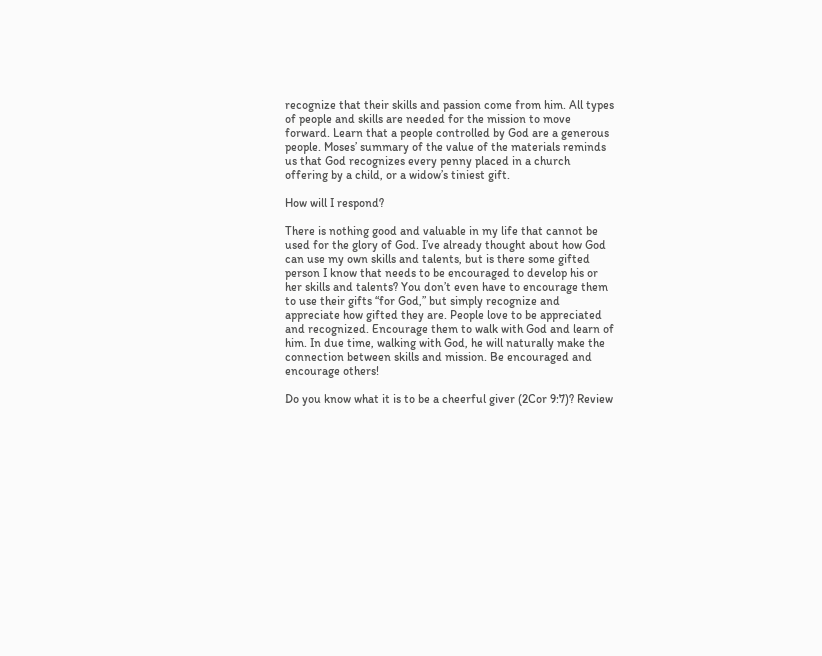recognize that their skills and passion come from him. All types of people and skills are needed for the mission to move forward. Learn that a people controlled by God are a generous people. Moses’ summary of the value of the materials reminds us that God recognizes every penny placed in a church offering by a child, or a widow’s tiniest gift.

How will I respond?

There is nothing good and valuable in my life that cannot be used for the glory of God. I’ve already thought about how God can use my own skills and talents, but is there some gifted person I know that needs to be encouraged to develop his or her skills and talents? You don’t even have to encourage them to use their gifts “for God,” but simply recognize and appreciate how gifted they are. People love to be appreciated and recognized. Encourage them to walk with God and learn of him. In due time, walking with God, he will naturally make the connection between skills and mission. Be encouraged and encourage others!

Do you know what it is to be a cheerful giver (2Cor 9:7)? Review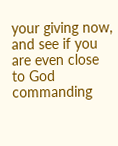your giving now, and see if you are even close to God commanding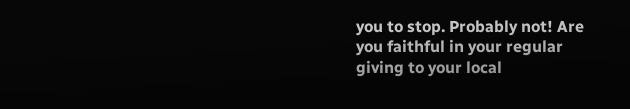you to stop. Probably not! Are you faithful in your regular giving to your local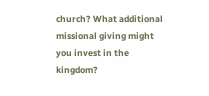church? What additional missional giving might you invest in the kingdom?